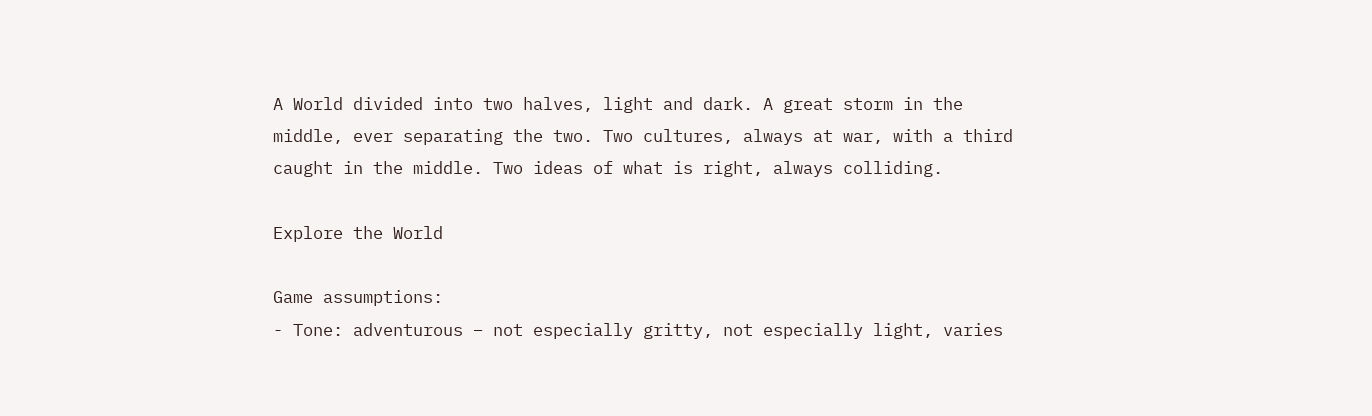A World divided into two halves, light and dark. A great storm in the middle, ever separating the two. Two cultures, always at war, with a third caught in the middle. Two ideas of what is right, always colliding.

Explore the World

Game assumptions:
- Tone: adventurous – not especially gritty, not especially light, varies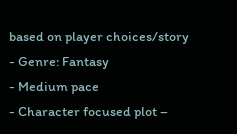based on player choices/story
- Genre: Fantasy
- Medium pace
- Character focused plot –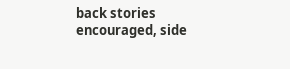back stories encouraged, side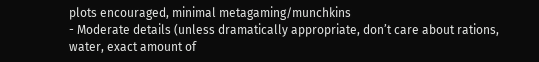plots encouraged, minimal metagaming/munchkins
- Moderate details (unless dramatically appropriate, don’t care about rations, water, exact amount of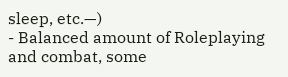sleep, etc.—)
- Balanced amount of Roleplaying and combat, some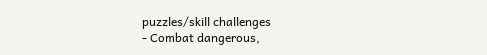puzzles/skill challenges
- Combat dangerous,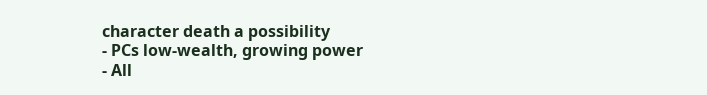character death a possibility
- PCs low-wealth, growing power
- All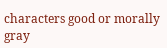characters good or morally gray